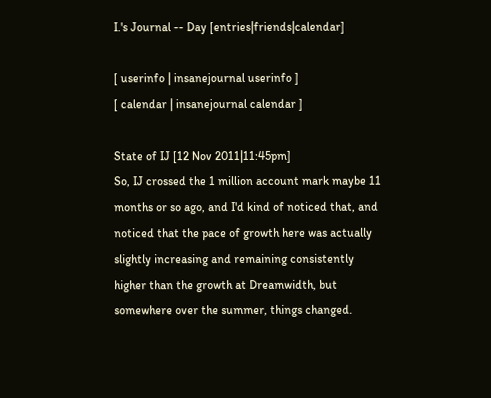I.'s Journal -- Day [entries|friends|calendar]

[ userinfo | insanejournal userinfo ]
[ calendar | insanejournal calendar ]

State of IJ [12 Nov 2011|11:45pm]
So, IJ crossed the 1 million account mark maybe 11 months or so ago, and I'd kind of noticed that, and noticed that the pace of growth here was actually slightly increasing and remaining consistently higher than the growth at Dreamwidth, but somewhere over the summer, things changed.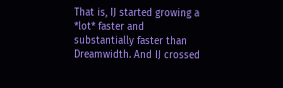That is, IJ started growing a *lot* faster and substantially faster than Dreamwidth. And IJ crossed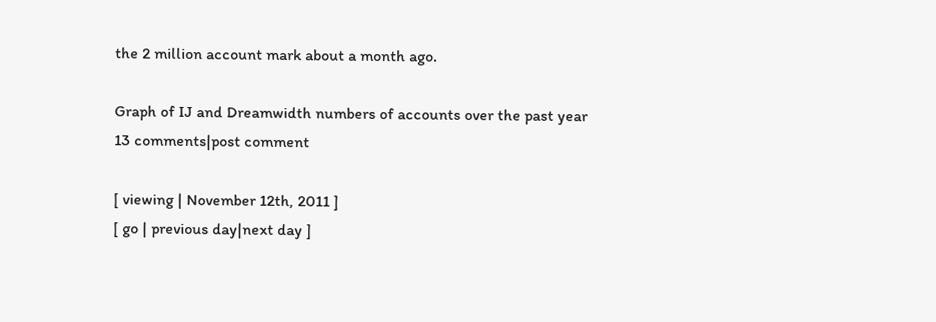the 2 million account mark about a month ago.

Graph of IJ and Dreamwidth numbers of accounts over the past year
13 comments|post comment

[ viewing | November 12th, 2011 ]
[ go | previous day|next day ]